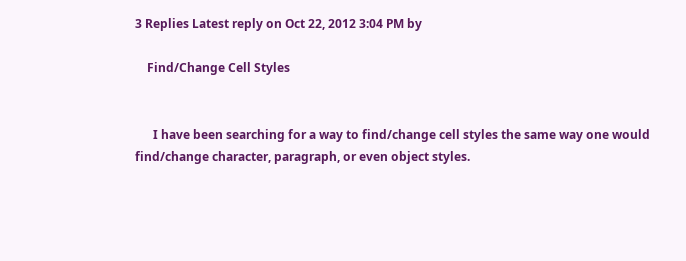3 Replies Latest reply on Oct 22, 2012 3:04 PM by

    Find/Change Cell Styles


      I have been searching for a way to find/change cell styles the same way one would find/change character, paragraph, or even object styles.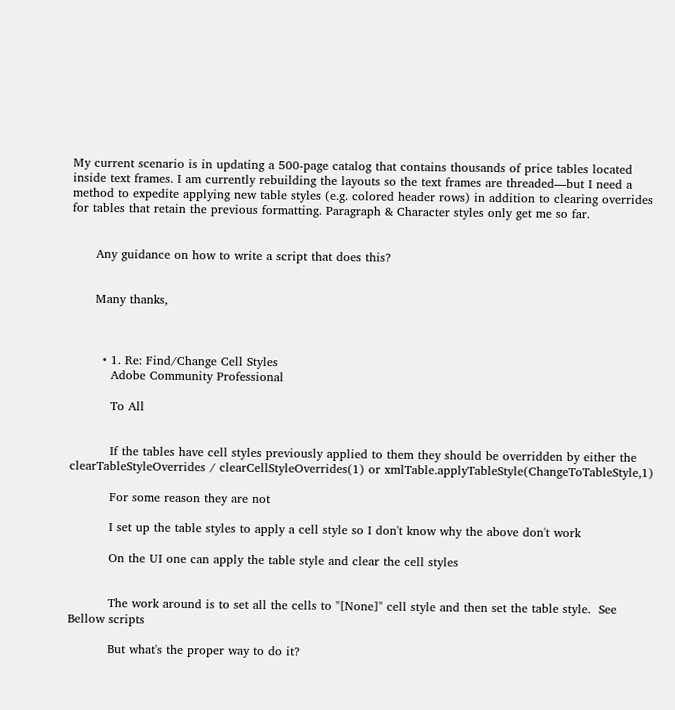My current scenario is in updating a 500-page catalog that contains thousands of price tables located inside text frames. I am currently rebuilding the layouts so the text frames are threaded—but I need a method to expedite applying new table styles (e.g. colored header rows) in addition to clearing overrides for tables that retain the previous formatting. Paragraph & Character styles only get me so far.


      Any guidance on how to write a script that does this?


      Many thanks,



        • 1. Re: Find/Change Cell Styles
          Adobe Community Professional

          To All


          If the tables have cell styles previously applied to them they should be overridden by either the clearTableStyleOverrides / clearCellStyleOverrides(1) or xmlTable.applyTableStyle(ChangeToTableStyle,1)

          For some reason they are not

          I set up the table styles to apply a cell style so I don't know why the above don't work

          On the UI one can apply the table style and clear the cell styles


          The work around is to set all the cells to "[None]" cell style and then set the table style.  See Bellow scripts

          But what's the proper way to do it?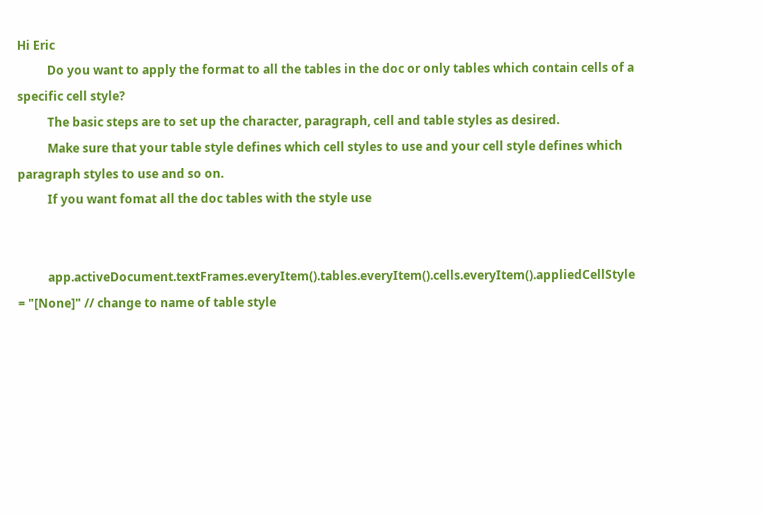Hi Eric
          Do you want to apply the format to all the tables in the doc or only tables which contain cells of a specific cell style?
          The basic steps are to set up the character, paragraph, cell and table styles as desired.
          Make sure that your table style defines which cell styles to use and your cell style defines which paragraph styles to use and so on.
          If you want fomat all the doc tables with the style use


          app.activeDocument.textFrames.everyItem().tables.everyItem().cells.everyItem().appliedCellStyle = "[None]" // change to name of table style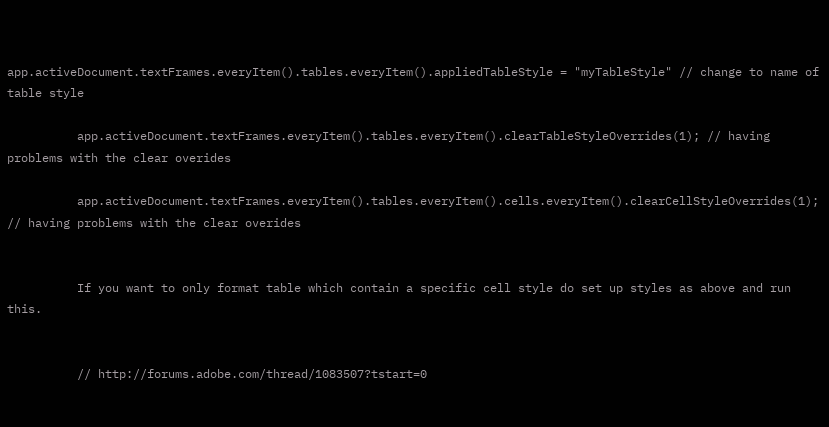app.activeDocument.textFrames.everyItem().tables.everyItem().appliedTableStyle = "myTableStyle" // change to name of table style

          app.activeDocument.textFrames.everyItem().tables.everyItem().clearTableStyleOverrides(1); // having problems with the clear overides

          app.activeDocument.textFrames.everyItem().tables.everyItem().cells.everyItem().clearCellStyleOverrides(1); // having problems with the clear overides


          If you want to only format table which contain a specific cell style do set up styles as above and run this.


          // http://forums.adobe.com/thread/1083507?tstart=0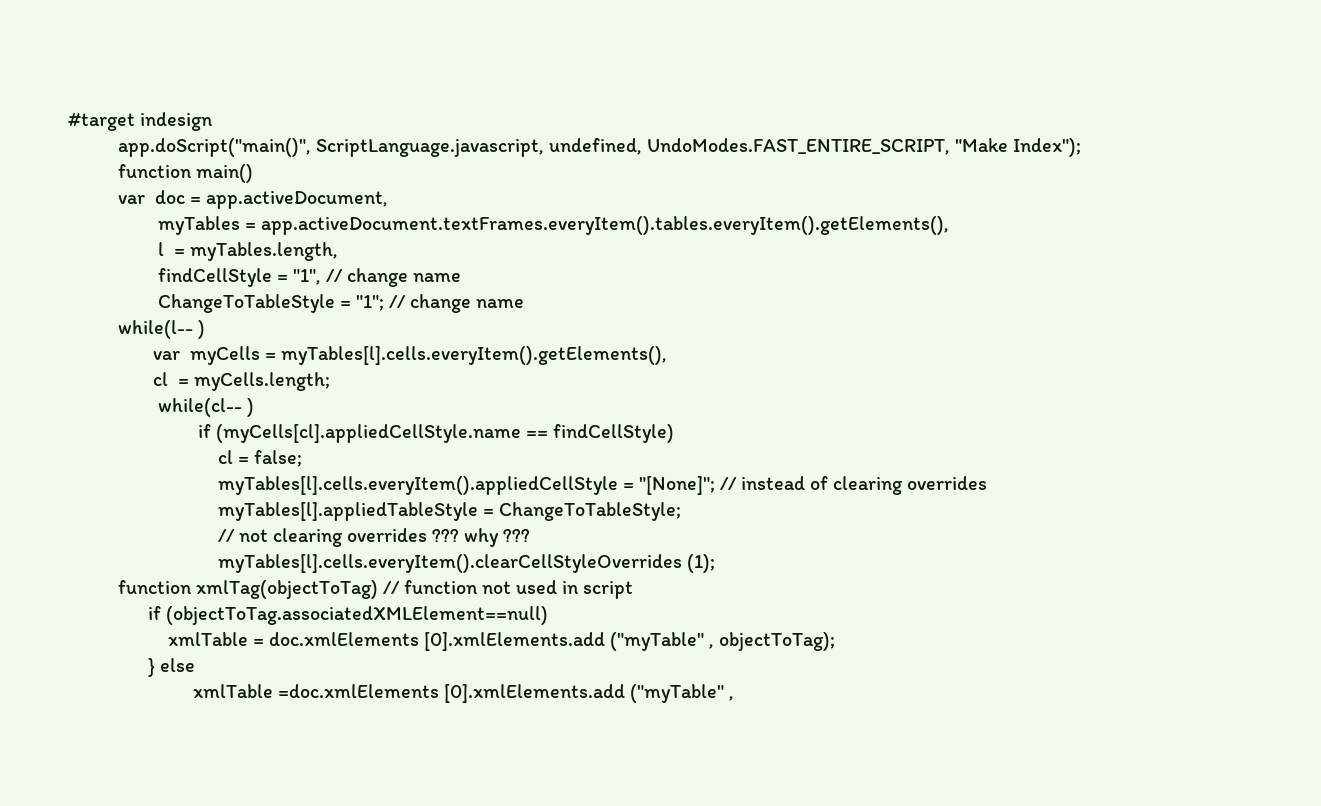#target indesign
          app.doScript("main()", ScriptLanguage.javascript, undefined, UndoModes.FAST_ENTIRE_SCRIPT, "Make Index");
          function main()
          var  doc = app.activeDocument,
                  myTables = app.activeDocument.textFrames.everyItem().tables.everyItem().getElements(),
                  l  = myTables.length,
                  findCellStyle = "1", // change name
                  ChangeToTableStyle = "1"; // change name
          while(l-- )
                 var  myCells = myTables[l].cells.everyItem().getElements(),
                 cl  = myCells.length;
                  while(cl-- )
                          if (myCells[cl].appliedCellStyle.name == findCellStyle)
                              cl = false;
                              myTables[l].cells.everyItem().appliedCellStyle = "[None]"; // instead of clearing overrides
                              myTables[l].appliedTableStyle = ChangeToTableStyle;
                              // not clearing overrides ??? why ???
                              myTables[l].cells.everyItem().clearCellStyleOverrides (1);
          function xmlTag(objectToTag) // function not used in script
                if (objectToTag.associatedXMLElement==null)
                    xmlTable = doc.xmlElements [0].xmlElements.add ("myTable" , objectToTag);
                } else
                         xmlTable =doc.xmlElements [0].xmlElements.add ("myTable" ,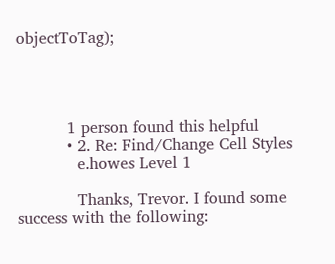objectToTag);




          1 person found this helpful
          • 2. Re: Find/Change Cell Styles
            e.howes Level 1

            Thanks, Trevor. I found some success with the following: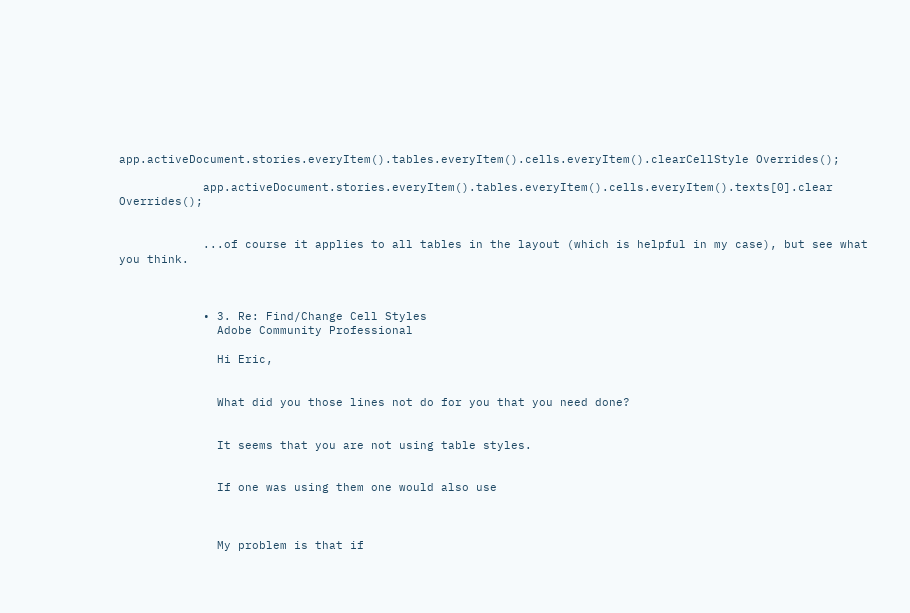app.activeDocument.stories.everyItem().tables.everyItem().cells.everyItem().clearCellStyle Overrides();

            app.activeDocument.stories.everyItem().tables.everyItem().cells.everyItem().texts[0].clear Overrides();


            ...of course it applies to all tables in the layout (which is helpful in my case), but see what you think.



            • 3. Re: Find/Change Cell Styles
              Adobe Community Professional

              Hi Eric,


              What did you those lines not do for you that you need done?


              It seems that you are not using table styles.


              If one was using them one would also use



              My problem is that if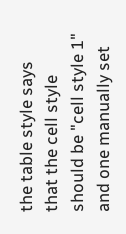the table style says that the cell style should be "cell style 1" and one manually set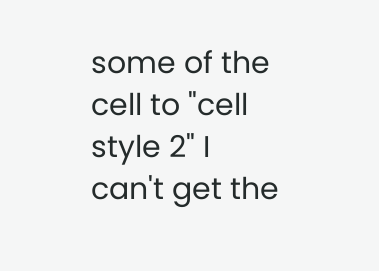some of the cell to "cell style 2" I can't get the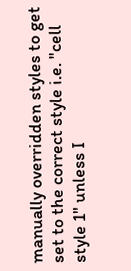manually overridden styles to get set to the correct style i.e. "cell style 1" unless I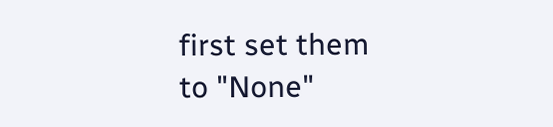first set them to "None"